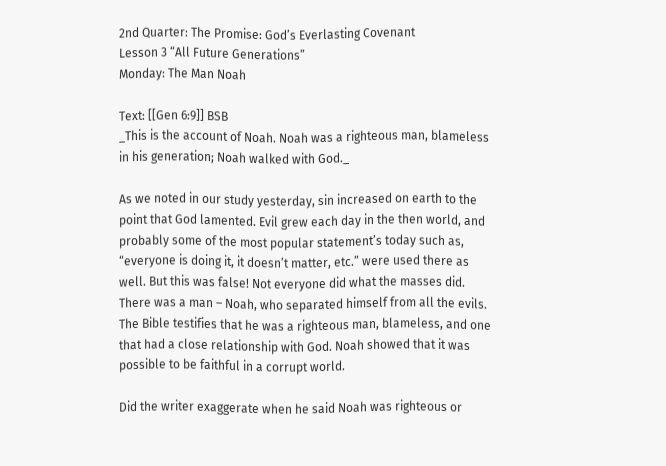2nd Quarter: The Promise: God’s Everlasting Covenant
Lesson 3 “All Future Generations”
Monday: The Man Noah

Text: [[Gen 6:9]] BSB
_This is the account of Noah. Noah was a righteous man, blameless in his generation; Noah walked with God._

As we noted in our study yesterday, sin increased on earth to the point that God lamented. Evil grew each day in the then world, and probably some of the most popular statement’s today such as, “everyone is doing it, it doesn’t matter, etc.” were used there as well. But this was false! Not everyone did what the masses did. There was a man – Noah, who separated himself from all the evils. The Bible testifies that he was a righteous man, blameless, and one that had a close relationship with God. Noah showed that it was possible to be faithful in a corrupt world.

Did the writer exaggerate when he said Noah was righteous or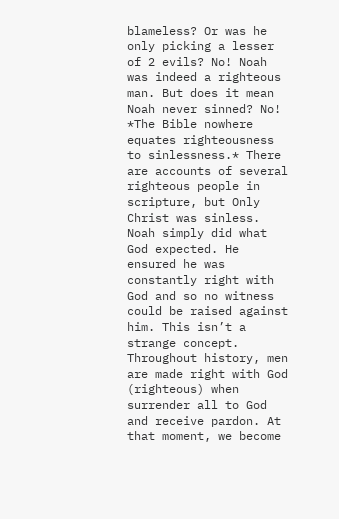blameless? Or was he only picking a lesser of 2 evils? No! Noah was indeed a righteous man. But does it mean Noah never sinned? No! *The Bible nowhere equates righteousness to sinlessness.* There are accounts of several righteous people in scripture, but Only Christ was sinless. Noah simply did what God expected. He ensured he was constantly right with God and so no witness could be raised against him. This isn’t a strange concept. Throughout history, men are made right with God (righteous) when surrender all to God and receive pardon. At that moment, we become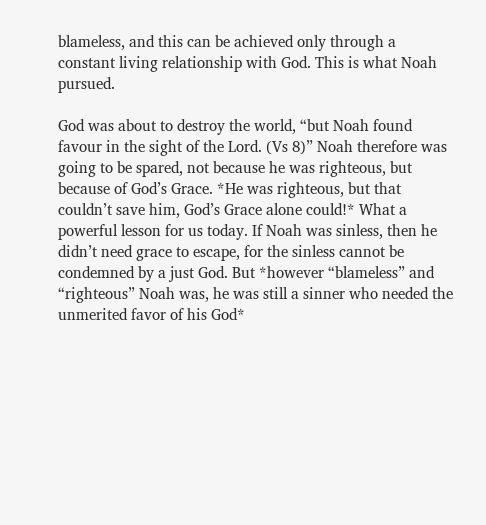blameless, and this can be achieved only through a constant living relationship with God. This is what Noah pursued.

God was about to destroy the world, “but Noah found favour in the sight of the Lord. (Vs 8)” Noah therefore was going to be spared, not because he was righteous, but because of God’s Grace. *He was righteous, but that couldn’t save him, God’s Grace alone could!* What a powerful lesson for us today. If Noah was sinless, then he didn’t need grace to escape, for the sinless cannot be condemned by a just God. But *however “blameless” and “righteous” Noah was, he was still a sinner who needed the unmerited favor of his God*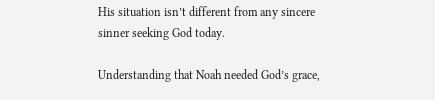His situation isn’t different from any sincere sinner seeking God today.

Understanding that Noah needed God’s grace,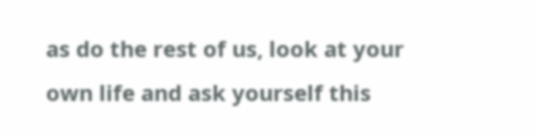as do the rest of us, look at your own life and ask yourself this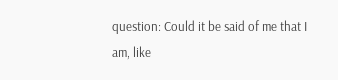question: Could it be said of me that I am, like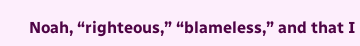Noah, “righteous,” “blameless,” and that I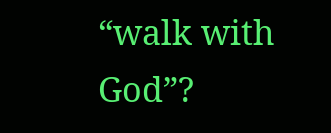“walk with God”?